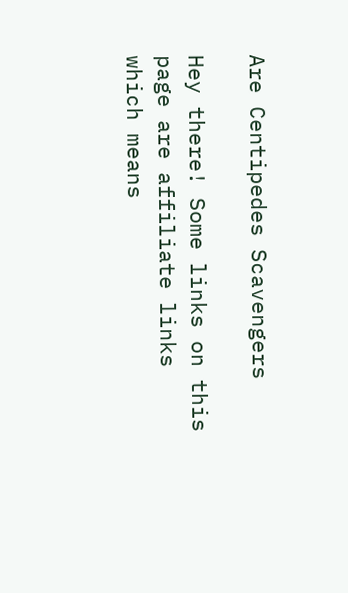Are Centipedes Scavengers

Hey there! Some links on this page are affiliate links which means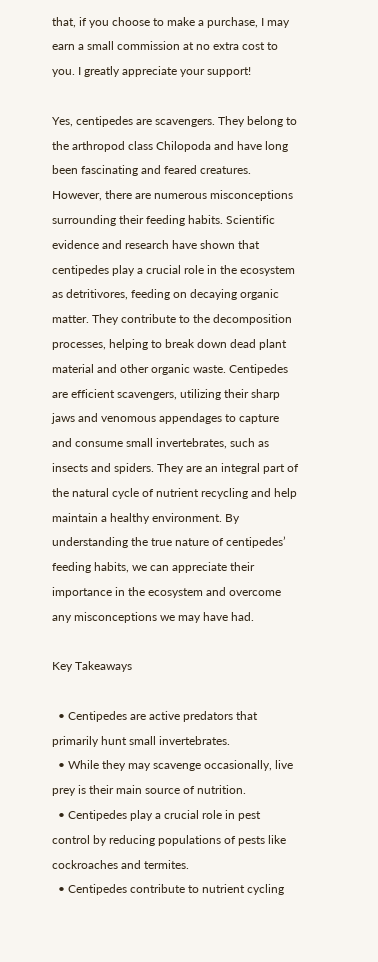that, if you choose to make a purchase, I may earn a small commission at no extra cost to you. I greatly appreciate your support!

Yes, centipedes are scavengers. They belong to the arthropod class Chilopoda and have long been fascinating and feared creatures. However, there are numerous misconceptions surrounding their feeding habits. Scientific evidence and research have shown that centipedes play a crucial role in the ecosystem as detritivores, feeding on decaying organic matter. They contribute to the decomposition processes, helping to break down dead plant material and other organic waste. Centipedes are efficient scavengers, utilizing their sharp jaws and venomous appendages to capture and consume small invertebrates, such as insects and spiders. They are an integral part of the natural cycle of nutrient recycling and help maintain a healthy environment. By understanding the true nature of centipedes’ feeding habits, we can appreciate their importance in the ecosystem and overcome any misconceptions we may have had.

Key Takeaways

  • Centipedes are active predators that primarily hunt small invertebrates.
  • While they may scavenge occasionally, live prey is their main source of nutrition.
  • Centipedes play a crucial role in pest control by reducing populations of pests like cockroaches and termites.
  • Centipedes contribute to nutrient cycling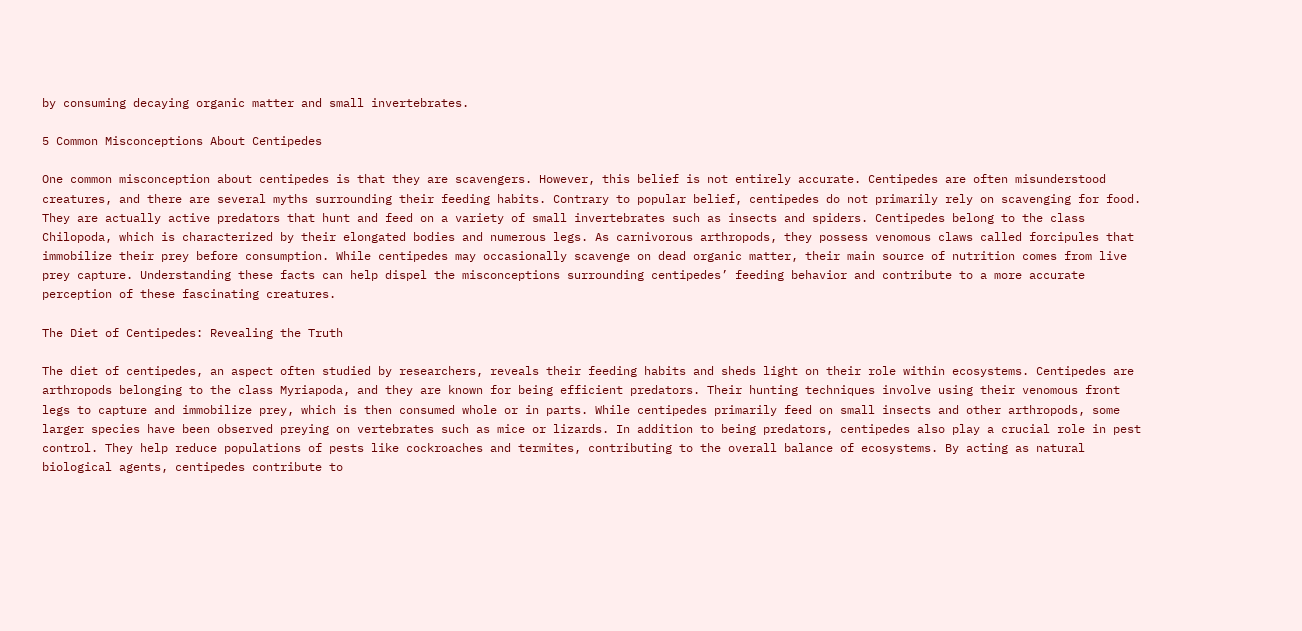by consuming decaying organic matter and small invertebrates.

5 Common Misconceptions About Centipedes

One common misconception about centipedes is that they are scavengers. However, this belief is not entirely accurate. Centipedes are often misunderstood creatures, and there are several myths surrounding their feeding habits. Contrary to popular belief, centipedes do not primarily rely on scavenging for food. They are actually active predators that hunt and feed on a variety of small invertebrates such as insects and spiders. Centipedes belong to the class Chilopoda, which is characterized by their elongated bodies and numerous legs. As carnivorous arthropods, they possess venomous claws called forcipules that immobilize their prey before consumption. While centipedes may occasionally scavenge on dead organic matter, their main source of nutrition comes from live prey capture. Understanding these facts can help dispel the misconceptions surrounding centipedes’ feeding behavior and contribute to a more accurate perception of these fascinating creatures.

The Diet of Centipedes: Revealing the Truth

The diet of centipedes, an aspect often studied by researchers, reveals their feeding habits and sheds light on their role within ecosystems. Centipedes are arthropods belonging to the class Myriapoda, and they are known for being efficient predators. Their hunting techniques involve using their venomous front legs to capture and immobilize prey, which is then consumed whole or in parts. While centipedes primarily feed on small insects and other arthropods, some larger species have been observed preying on vertebrates such as mice or lizards. In addition to being predators, centipedes also play a crucial role in pest control. They help reduce populations of pests like cockroaches and termites, contributing to the overall balance of ecosystems. By acting as natural biological agents, centipedes contribute to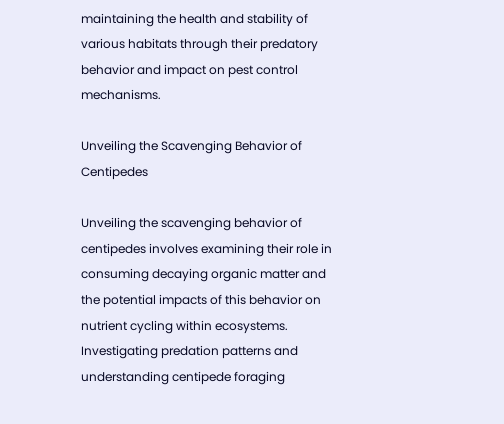maintaining the health and stability of various habitats through their predatory behavior and impact on pest control mechanisms.

Unveiling the Scavenging Behavior of Centipedes

Unveiling the scavenging behavior of centipedes involves examining their role in consuming decaying organic matter and the potential impacts of this behavior on nutrient cycling within ecosystems. Investigating predation patterns and understanding centipede foraging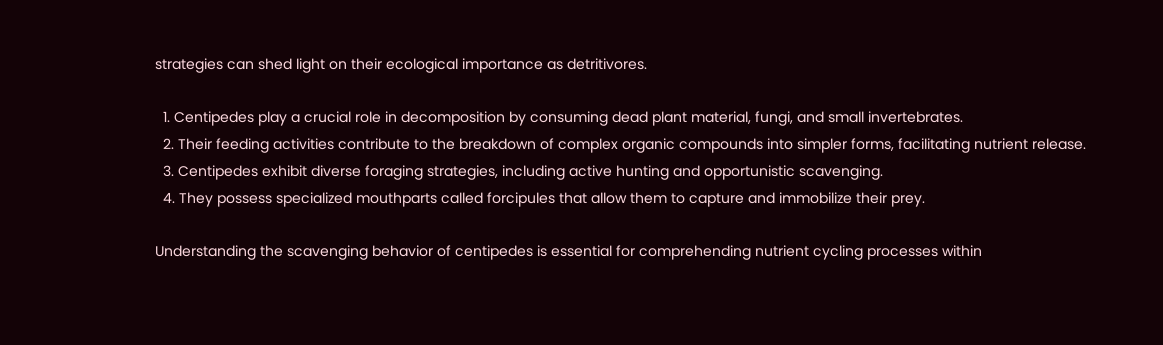strategies can shed light on their ecological importance as detritivores.

  1. Centipedes play a crucial role in decomposition by consuming dead plant material, fungi, and small invertebrates.
  2. Their feeding activities contribute to the breakdown of complex organic compounds into simpler forms, facilitating nutrient release.
  3. Centipedes exhibit diverse foraging strategies, including active hunting and opportunistic scavenging.
  4. They possess specialized mouthparts called forcipules that allow them to capture and immobilize their prey.

Understanding the scavenging behavior of centipedes is essential for comprehending nutrient cycling processes within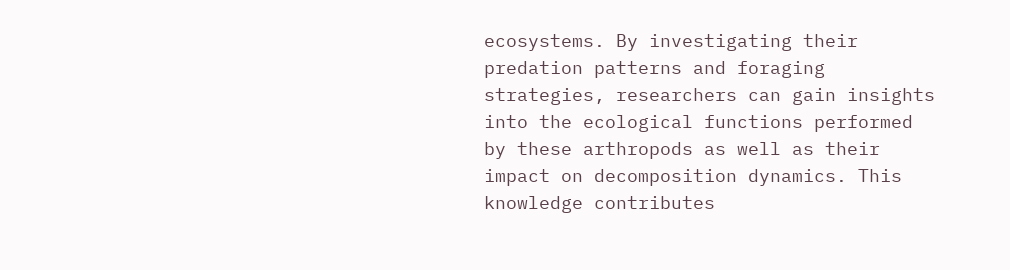ecosystems. By investigating their predation patterns and foraging strategies, researchers can gain insights into the ecological functions performed by these arthropods as well as their impact on decomposition dynamics. This knowledge contributes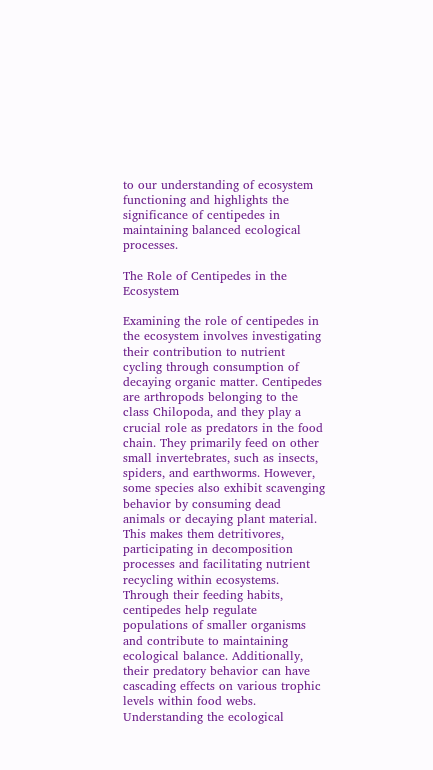to our understanding of ecosystem functioning and highlights the significance of centipedes in maintaining balanced ecological processes.

The Role of Centipedes in the Ecosystem

Examining the role of centipedes in the ecosystem involves investigating their contribution to nutrient cycling through consumption of decaying organic matter. Centipedes are arthropods belonging to the class Chilopoda, and they play a crucial role as predators in the food chain. They primarily feed on other small invertebrates, such as insects, spiders, and earthworms. However, some species also exhibit scavenging behavior by consuming dead animals or decaying plant material. This makes them detritivores, participating in decomposition processes and facilitating nutrient recycling within ecosystems. Through their feeding habits, centipedes help regulate populations of smaller organisms and contribute to maintaining ecological balance. Additionally, their predatory behavior can have cascading effects on various trophic levels within food webs. Understanding the ecological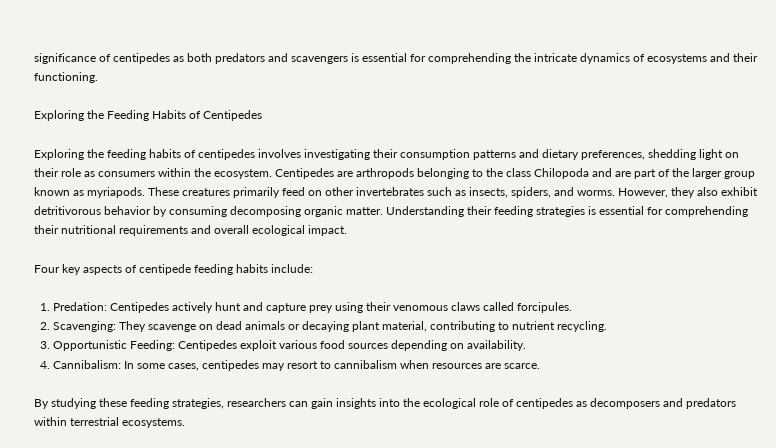significance of centipedes as both predators and scavengers is essential for comprehending the intricate dynamics of ecosystems and their functioning.

Exploring the Feeding Habits of Centipedes

Exploring the feeding habits of centipedes involves investigating their consumption patterns and dietary preferences, shedding light on their role as consumers within the ecosystem. Centipedes are arthropods belonging to the class Chilopoda and are part of the larger group known as myriapods. These creatures primarily feed on other invertebrates such as insects, spiders, and worms. However, they also exhibit detritivorous behavior by consuming decomposing organic matter. Understanding their feeding strategies is essential for comprehending their nutritional requirements and overall ecological impact.

Four key aspects of centipede feeding habits include:

  1. Predation: Centipedes actively hunt and capture prey using their venomous claws called forcipules.
  2. Scavenging: They scavenge on dead animals or decaying plant material, contributing to nutrient recycling.
  3. Opportunistic Feeding: Centipedes exploit various food sources depending on availability.
  4. Cannibalism: In some cases, centipedes may resort to cannibalism when resources are scarce.

By studying these feeding strategies, researchers can gain insights into the ecological role of centipedes as decomposers and predators within terrestrial ecosystems.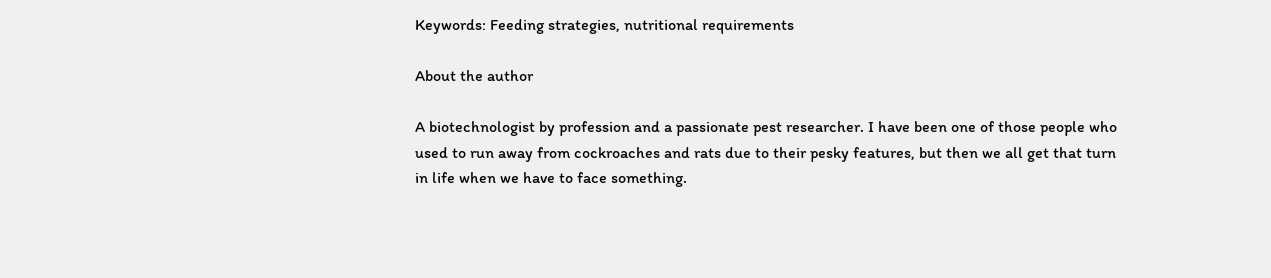Keywords: Feeding strategies, nutritional requirements

About the author

A biotechnologist by profession and a passionate pest researcher. I have been one of those people who used to run away from cockroaches and rats due to their pesky features, but then we all get that turn in life when we have to face something.